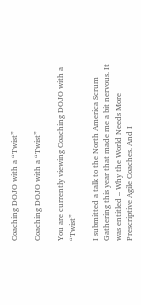Coaching DOJO with a “Twist”

Coaching DOJO with a “Twist”

You are currently viewing Coaching DOJO with a “Twist”

I submitted a talk to the North America Scrum Gathering this year that made me a bit nervous. It was entitled – Why the World Needs More Prescriptive Agile Coaches. And I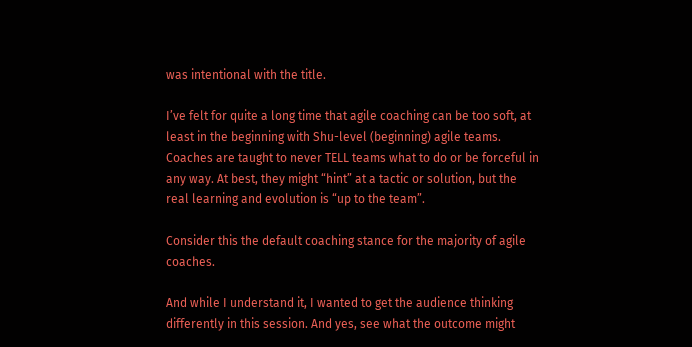was intentional with the title.

I’ve felt for quite a long time that agile coaching can be too soft, at least in the beginning with Shu-level (beginning) agile teams. Coaches are taught to never TELL teams what to do or be forceful in any way. At best, they might “hint” at a tactic or solution, but the real learning and evolution is “up to the team”.

Consider this the default coaching stance for the majority of agile coaches.

And while I understand it, I wanted to get the audience thinking differently in this session. And yes, see what the outcome might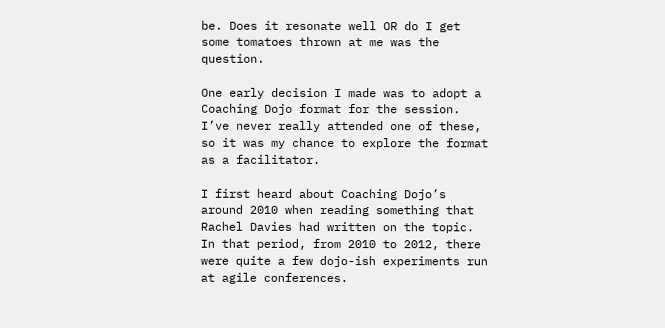be. Does it resonate well OR do I get some tomatoes thrown at me was the question.

One early decision I made was to adopt a Coaching Dojo format for the session. I’ve never really attended one of these, so it was my chance to explore the format as a facilitator.

I first heard about Coaching Dojo’s around 2010 when reading something that Rachel Davies had written on the topic. In that period, from 2010 to 2012, there were quite a few dojo-ish experiments run at agile conferences.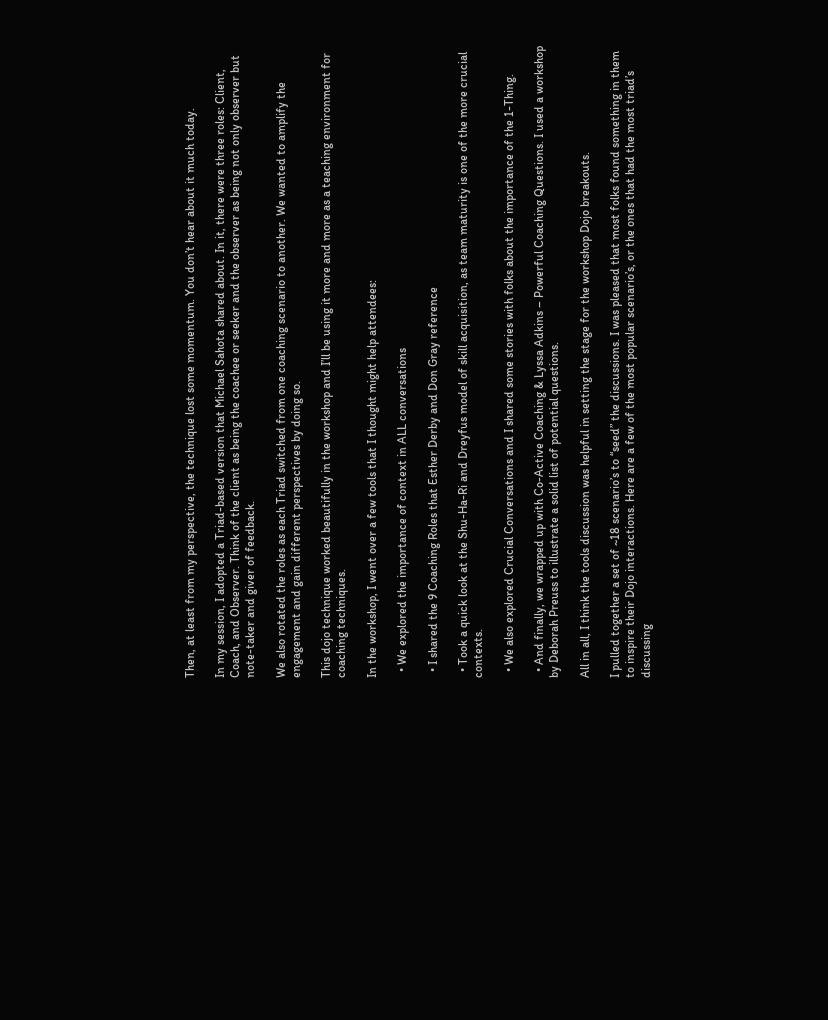Then, at least from my perspective, the technique lost some momentum. You don’t hear about it much today.

In my session, I adopted a Triad-based version that Michael Sahota shared about. In it, there were three roles: Client, Coach, and Observer. Think of the client as being the coachee or seeker and the observer as being not only observer but note-taker and giver of feedback.

We also rotated the roles as each Triad switched from one coaching scenario to another. We wanted to amplify the engagement and gain different perspectives by doing so.

This dojo technique worked beautifully in the workshop and I’ll be using it more and more as a teaching environment for coaching techniques.

In the workshop, I went over a few tools that I thought might help attendees:

  • We explored the importance of context in ALL conversations

  • I shared the 9 Coaching Roles that Esther Derby and Don Gray reference

  • Took a quick look at the Shu-Ha-Ri and Dreyfus model of skill acquisition, as team maturity is one of the more crucial contexts.

  • We also explored Crucial Conversations and I shared some stories with folks about the importance of the 1-Thing.

  • And finally, we wrapped up with Co-Active Coaching & Lyssa Adkins – Powerful Coaching Questions. I used a workshop by Deborah Preuss to illustrate a solid list of potential questions.

All in all, I think the tools discussion was helpful in setting the stage for the workshop Dojo breakouts.

I pulled together a set of ~18 scenario’s to “seed” the discussions. I was pleased that most folks found something in them to inspire their Dojo interactions. Here are a few of the most popular scenario’s, or the ones that had the most triad’s discussing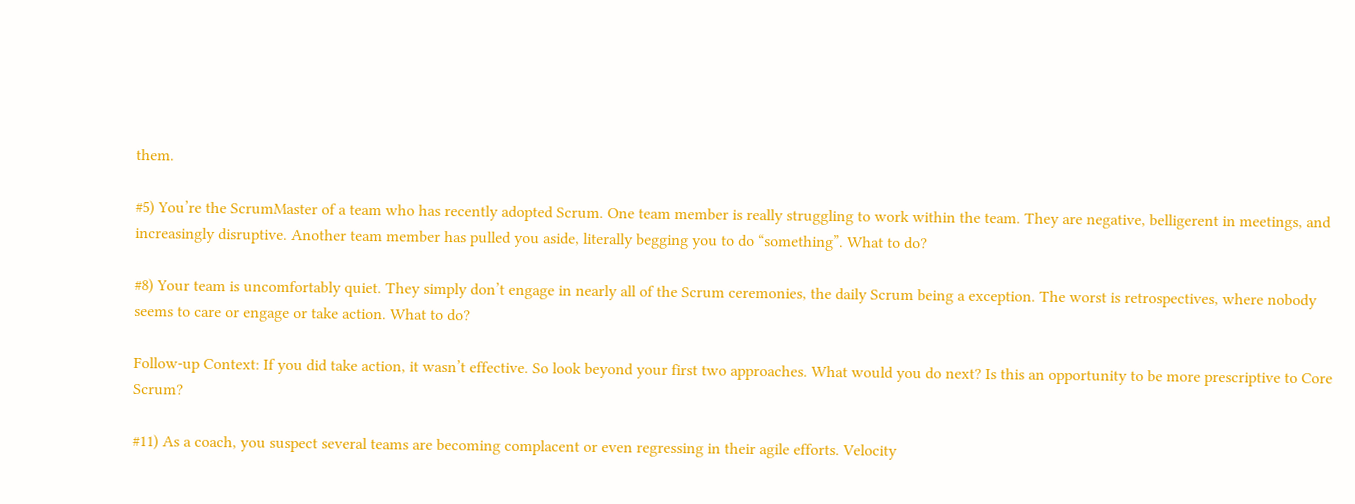them.

#5) You’re the ScrumMaster of a team who has recently adopted Scrum. One team member is really struggling to work within the team. They are negative, belligerent in meetings, and increasingly disruptive. Another team member has pulled you aside, literally begging you to do “something”. What to do?

#8) Your team is uncomfortably quiet. They simply don’t engage in nearly all of the Scrum ceremonies, the daily Scrum being a exception. The worst is retrospectives, where nobody seems to care or engage or take action. What to do?

Follow-up Context: If you did take action, it wasn’t effective. So look beyond your first two approaches. What would you do next? Is this an opportunity to be more prescriptive to Core Scrum?

#11) As a coach, you suspect several teams are becoming complacent or even regressing in their agile efforts. Velocity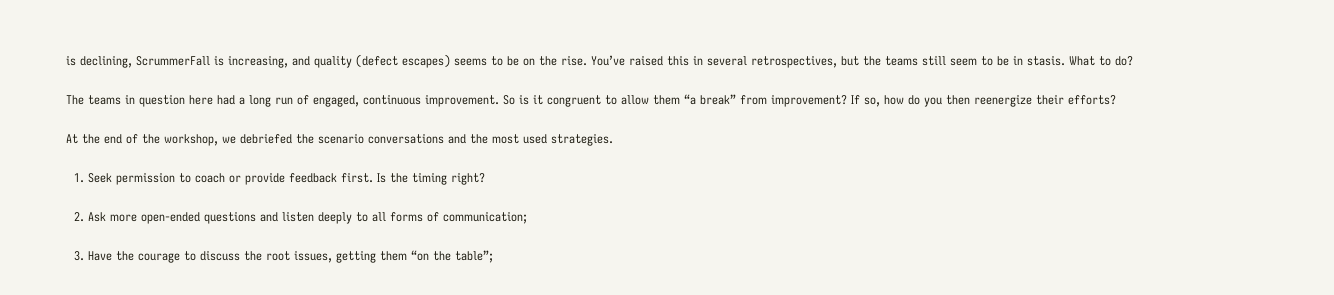is declining, ScrummerFall is increasing, and quality (defect escapes) seems to be on the rise. You’ve raised this in several retrospectives, but the teams still seem to be in stasis. What to do?

The teams in question here had a long run of engaged, continuous improvement. So is it congruent to allow them “a break” from improvement? If so, how do you then reenergize their efforts?

At the end of the workshop, we debriefed the scenario conversations and the most used strategies.

  1. Seek permission to coach or provide feedback first. Is the timing right?

  2. Ask more open-ended questions and listen deeply to all forms of communication;

  3. Have the courage to discuss the root issues, getting them “on the table”;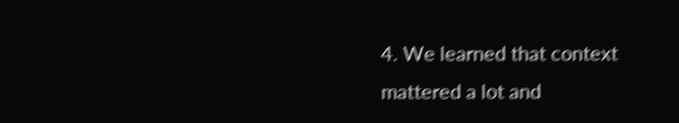4. We learned that context mattered a lot and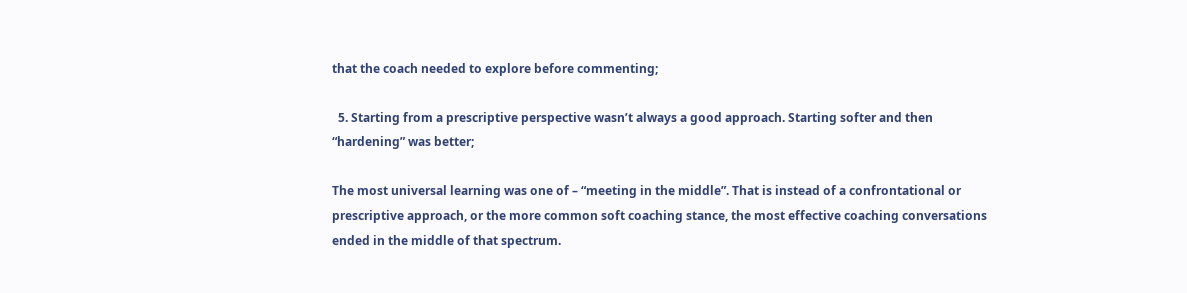that the coach needed to explore before commenting;

  5. Starting from a prescriptive perspective wasn’t always a good approach. Starting softer and then “hardening” was better;

The most universal learning was one of – “meeting in the middle”. That is instead of a confrontational or prescriptive approach, or the more common soft coaching stance, the most effective coaching conversations ended in the middle of that spectrum.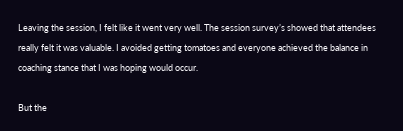Leaving the session, I felt like it went very well. The session survey’s showed that attendees really felt it was valuable. I avoided getting tomatoes and everyone achieved the balance in coaching stance that I was hoping would occur.

But the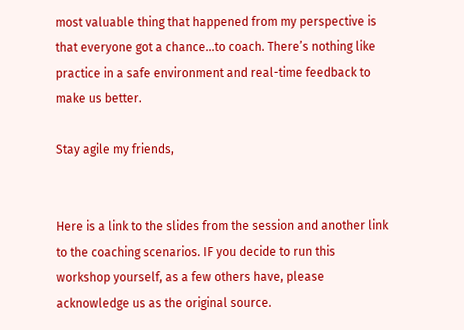most valuable thing that happened from my perspective is that everyone got a chance…to coach. There’s nothing like practice in a safe environment and real-time feedback to make us better.

Stay agile my friends,


Here is a link to the slides from the session and another link to the coaching scenarios. IF you decide to run this workshop yourself, as a few others have, please acknowledge us as the original source.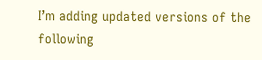I’m adding updated versions of the following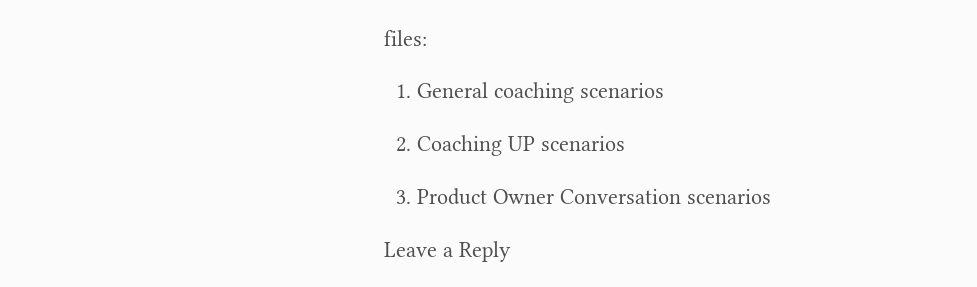files:

  1. General coaching scenarios

  2. Coaching UP scenarios

  3. Product Owner Conversation scenarios

Leave a Reply